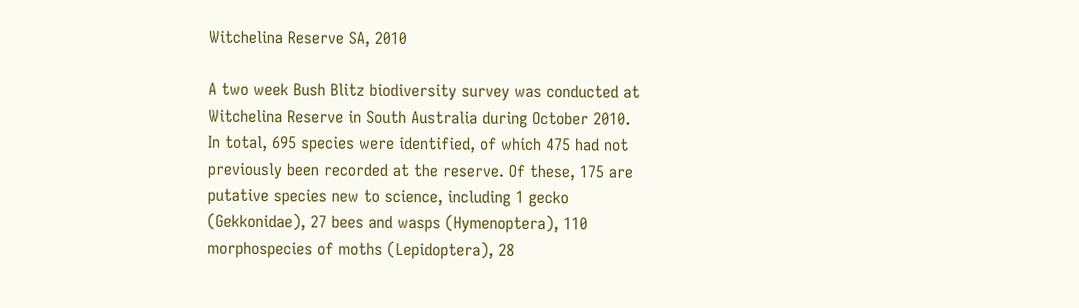Witchelina Reserve SA, 2010

A two week Bush Blitz biodiversity survey was conducted at Witchelina Reserve in South Australia during October 2010. In total, 695 species were identified, of which 475 had not previously been recorded at the reserve. Of these, 175 are putative species new to science, including 1 gecko (Gekkonidae), 27 bees and wasps (Hymenoptera), 110 morphospecies of moths (Lepidoptera), 28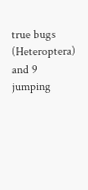true bugs (Heteroptera) and 9 jumping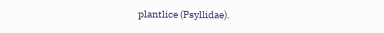plantlice (Psyllidae).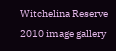Witchelina Reserve 2010 image gallery